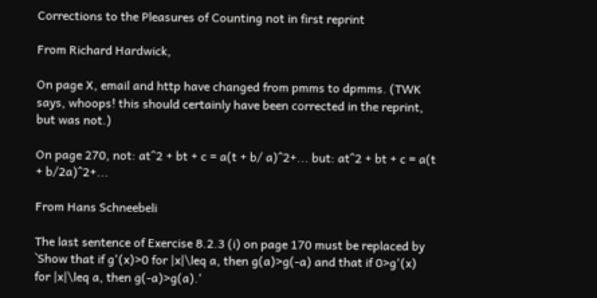Corrections to the Pleasures of Counting not in first reprint

From Richard Hardwick,

On page X, email and http have changed from pmms to dpmms. (TWK says, whoops! this should certainly have been corrected in the reprint, but was not.)

On page 270, not: at^2 + bt + c = a(t + b/ a)^2+... but: at^2 + bt + c = a(t + b/2a)^2+...

From Hans Schneebeli

The last sentence of Exercise 8.2.3 (i) on page 170 must be replaced by `Show that if g'(x)>0 for |x|\leq a, then g(a)>g(-a) and that if 0>g'(x) for |x|\leq a, then g(-a)>g(a).'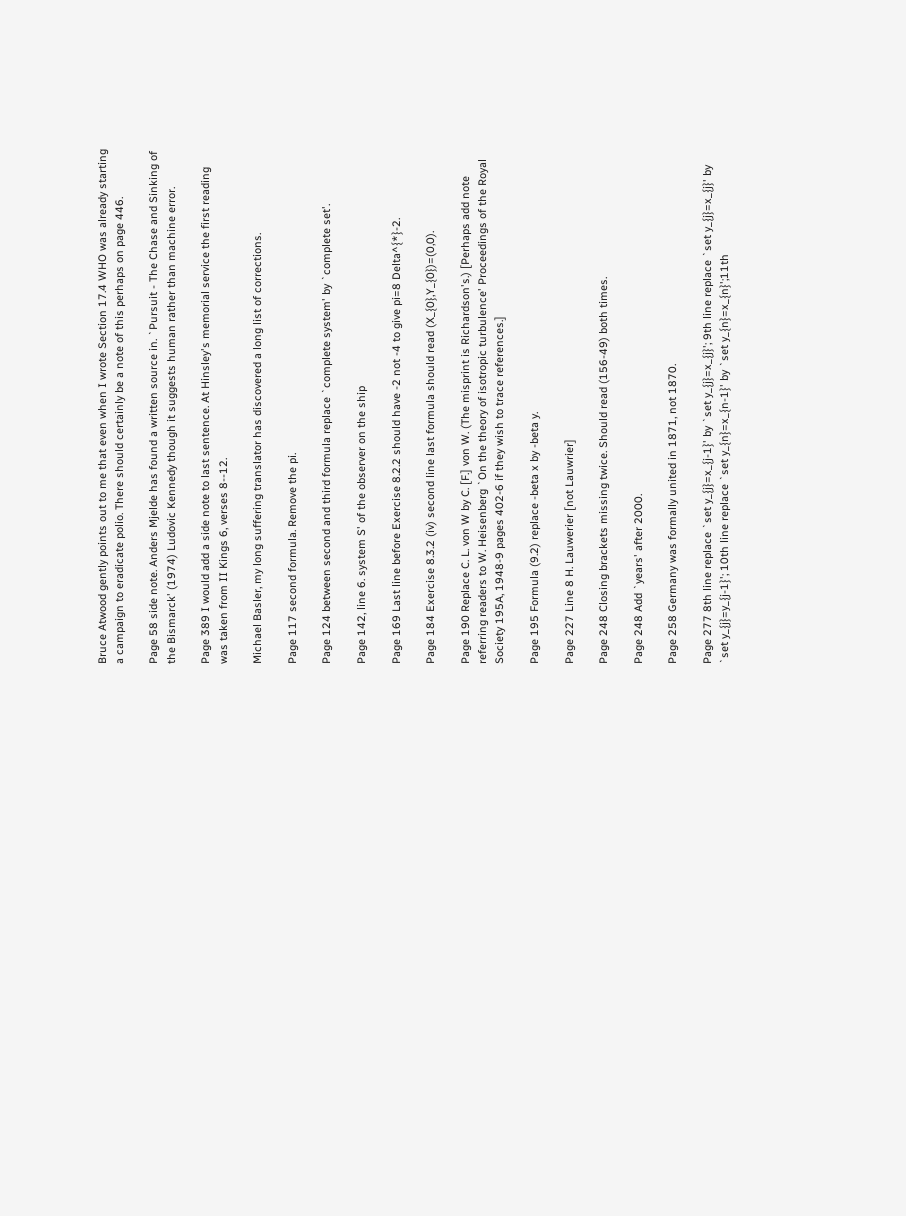Bruce Atwood gently points out to me that even when I wrote Section 17.4 WHO was already starting a campaign to eradicate polio. There should certainly be a note of this perhaps on page 446.

Page 58 side note. Anders Mjelde has found a written source in. `Pursuit - The Chase and Sinking of the Bismarck' (1974) Ludovic Kennedy though it suggests human rather than machine error.

Page 389 I would add a side note to last sentence. At Hinsley's memorial service the first reading was taken from II Kings 6, verses 8--12.

Michael Basler, my long suffering translator has discovered a long list of corrections.

Page 117 second formula. Remove the pi.

Page 124 between second and third formula replace `complete system' by `complete set'.

Page 142, line 6. system S' of the observer on the ship

Page 169 Last line before Exercise 8.2.2 should have -2 not -4 to give pi=8 Delta^{*}-2.

Page 184 Exercise 8.3.2 (iv) second line last formula should read (X_{0},Y_{0})=(0,0).

Page 190 Replace C. L. von W by C. [F.] von W. (The misprint is Richardson's.) [Perhaps add note referring readers to W. Heisenberg `On the theory of isotropic turbulence' Proceedings of the Royal Society 195A, 1948-9 pages 402-6 if they wish to trace references.]

Page 195 Formula (9.2) replace -beta x by -beta y.

Page 227 Line 8 H. Lauwerier [not Lauwrier]

Page 248 Closing brackets missing twice. Should read (156-49) both times.

Page 248 Add `years' after 2000.

Page 258 Germany was formally united in 1871, not 1870.

Page 277 8th line replace `set y_{j}=x_{j-1}' by `set y_{j}=x_{j}'; 9th line replace `set y_{j}=x_{j}' by `set y_{j}=y_{j-1}'; 10th line replace `set y_{n}=x_{n-1}' by `set y_{n}=x_{n}';11th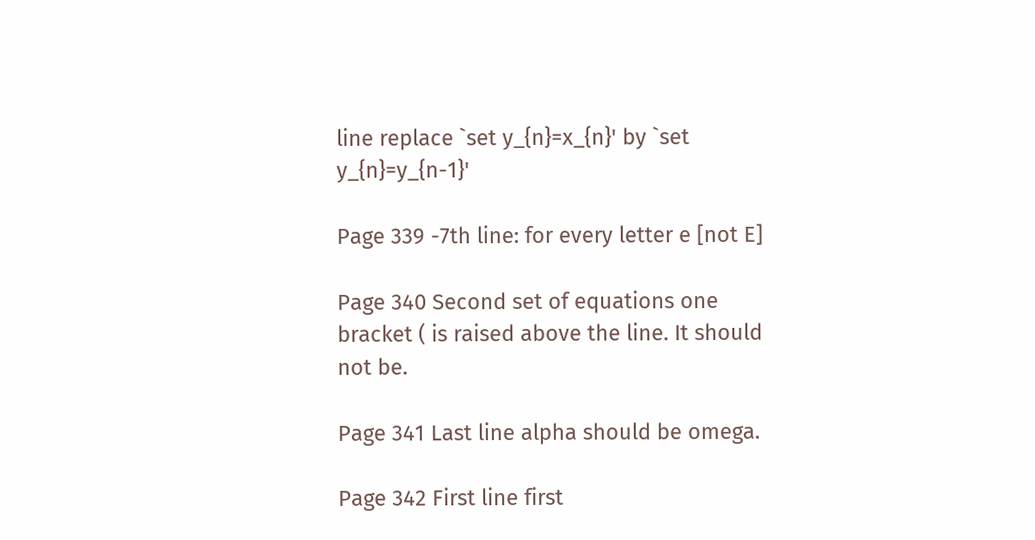line replace `set y_{n}=x_{n}' by `set y_{n}=y_{n-1}'

Page 339 -7th line: for every letter e [not E]

Page 340 Second set of equations one bracket ( is raised above the line. It should not be.

Page 341 Last line alpha should be omega.

Page 342 First line first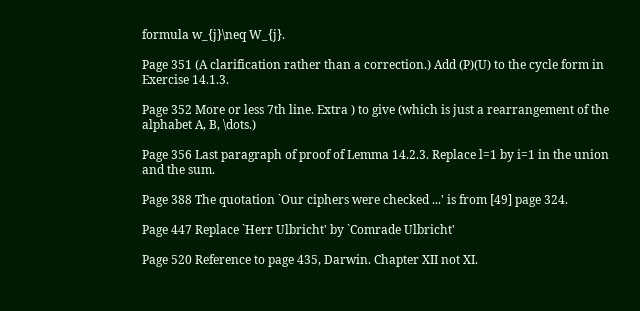formula w_{j}\neq W_{j}.

Page 351 (A clarification rather than a correction.) Add (P)(U) to the cycle form in Exercise 14.1.3.

Page 352 More or less 7th line. Extra ) to give (which is just a rearrangement of the alphabet A, B, \dots.)

Page 356 Last paragraph of proof of Lemma 14.2.3. Replace l=1 by i=1 in the union and the sum.

Page 388 The quotation `Our ciphers were checked ...' is from [49] page 324.

Page 447 Replace `Herr Ulbricht' by `Comrade Ulbricht'

Page 520 Reference to page 435, Darwin. Chapter XII not XI.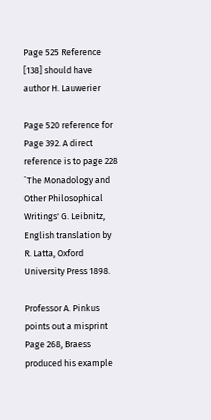Page 525 Reference [138] should have author H. Lauwerier

Page 520 reference for Page 392. A direct reference is to page 228 `The Monadology and Other Philosophical Writings' G. Leibnitz, English translation by R. Latta, Oxford University Press 1898.

Professor A. Pinkus points out a misprint Page 268, Braess produced his example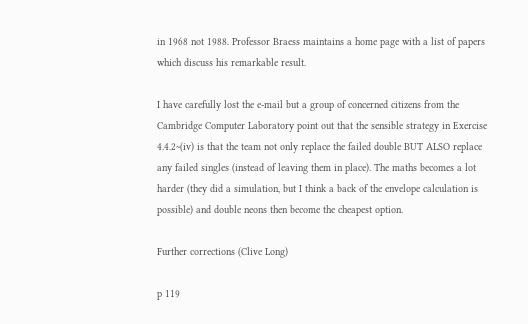in 1968 not 1988. Professor Braess maintains a home page with a list of papers which discuss his remarkable result.

I have carefully lost the e-mail but a group of concerned citizens from the Cambridge Computer Laboratory point out that the sensible strategy in Exercise 4.4.2~(iv) is that the team not only replace the failed double BUT ALSO replace any failed singles (instead of leaving them in place). The maths becomes a lot harder (they did a simulation, but I think a back of the envelope calculation is possible) and double neons then become the cheapest option.

Further corrections (Clive Long)

p 119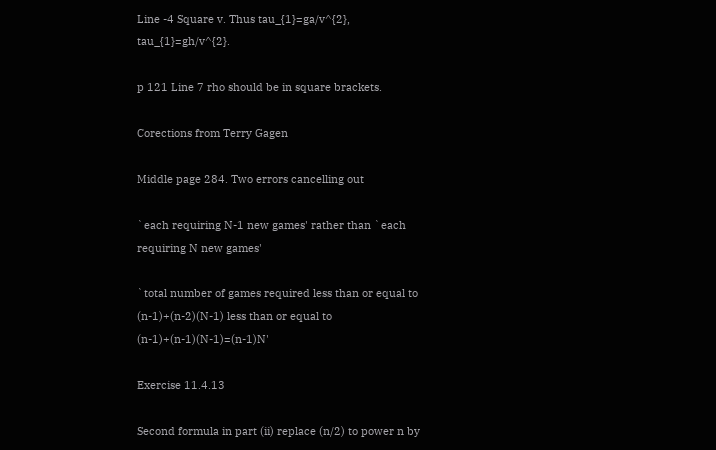Line -4 Square v. Thus tau_{1}=ga/v^{2}, tau_{1}=gh/v^{2}.

p 121 Line 7 rho should be in square brackets.

Corections from Terry Gagen

Middle page 284. Two errors cancelling out

`each requiring N-1 new games' rather than `each requiring N new games'

`total number of games required less than or equal to (n-1)+(n-2)(N-1) less than or equal to (n-1)+(n-1)(N-1)=(n-1)N'

Exercise 11.4.13

Second formula in part (ii) replace (n/2) to power n by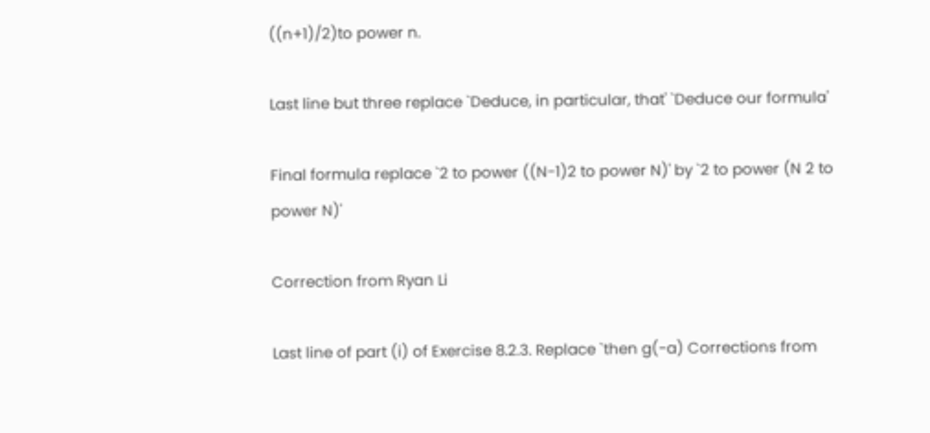((n+1)/2)to power n.

Last line but three replace `Deduce, in particular, that' `Deduce our formula'

Final formula replace `2 to power ((N-1)2 to power N)' by `2 to power (N 2 to power N)'

Correction from Ryan Li

Last line of part (i) of Exercise 8.2.3. Replace `then g(-a) Corrections from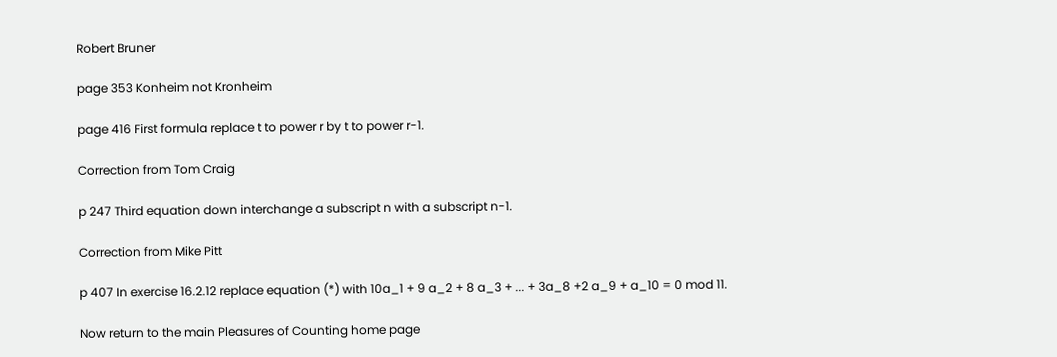Robert Bruner

page 353 Konheim not Kronheim

page 416 First formula replace t to power r by t to power r-1.

Correction from Tom Craig

p 247 Third equation down interchange a subscript n with a subscript n-1.

Correction from Mike Pitt

p 407 In exercise 16.2.12 replace equation (*) with 10a_1 + 9 a_2 + 8 a_3 + ... + 3a_8 +2 a_9 + a_10 = 0 mod 11.

Now return to the main Pleasures of Counting home page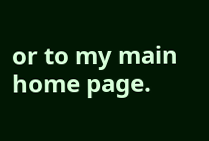or to my main home page.